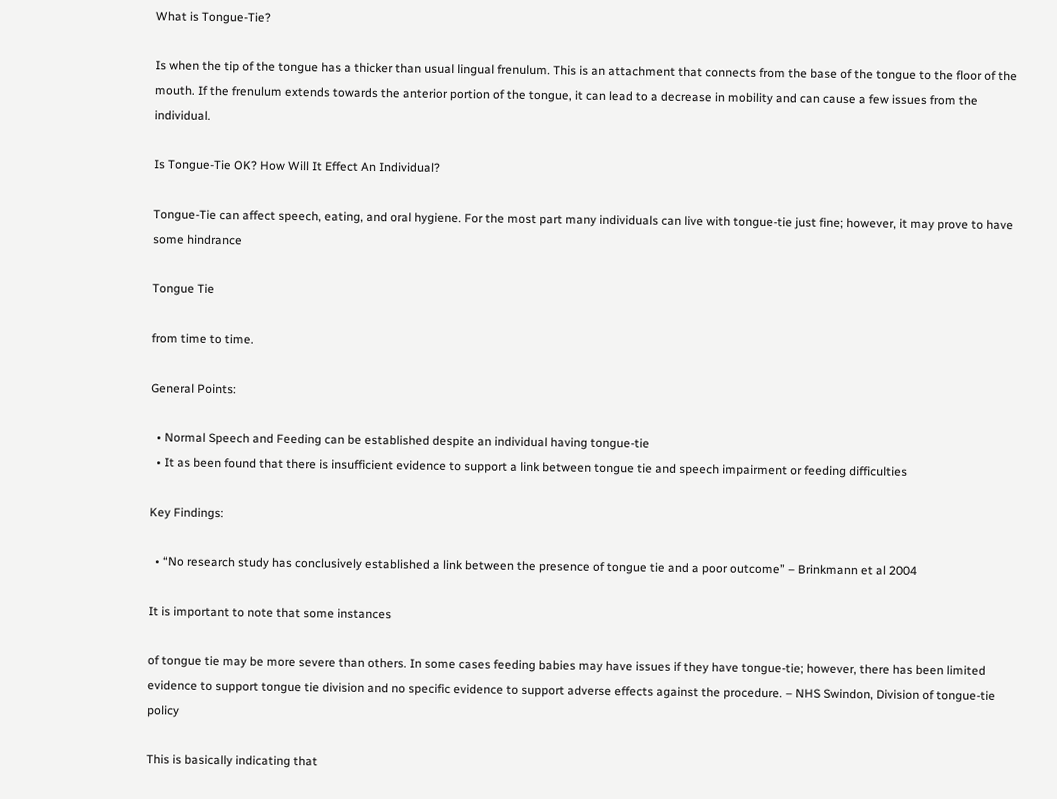What is Tongue-Tie?

Is when the tip of the tongue has a thicker than usual lingual frenulum. This is an attachment that connects from the base of the tongue to the floor of the mouth. If the frenulum extends towards the anterior portion of the tongue, it can lead to a decrease in mobility and can cause a few issues from the individual.

Is Tongue-Tie OK? How Will It Effect An Individual?

Tongue-Tie can affect speech, eating, and oral hygiene. For the most part many individuals can live with tongue-tie just fine; however, it may prove to have some hindrance

Tongue Tie

from time to time.

General Points:

  • Normal Speech and Feeding can be established despite an individual having tongue-tie
  • It as been found that there is insufficient evidence to support a link between tongue tie and speech impairment or feeding difficulties

Key Findings:

  • “No research study has conclusively established a link between the presence of tongue tie and a poor outcome” – Brinkmann et al 2004

It is important to note that some instances

of tongue tie may be more severe than others. In some cases feeding babies may have issues if they have tongue-tie; however, there has been limited evidence to support tongue tie division and no specific evidence to support adverse effects against the procedure. – NHS Swindon, Division of tongue-tie policy

This is basically indicating that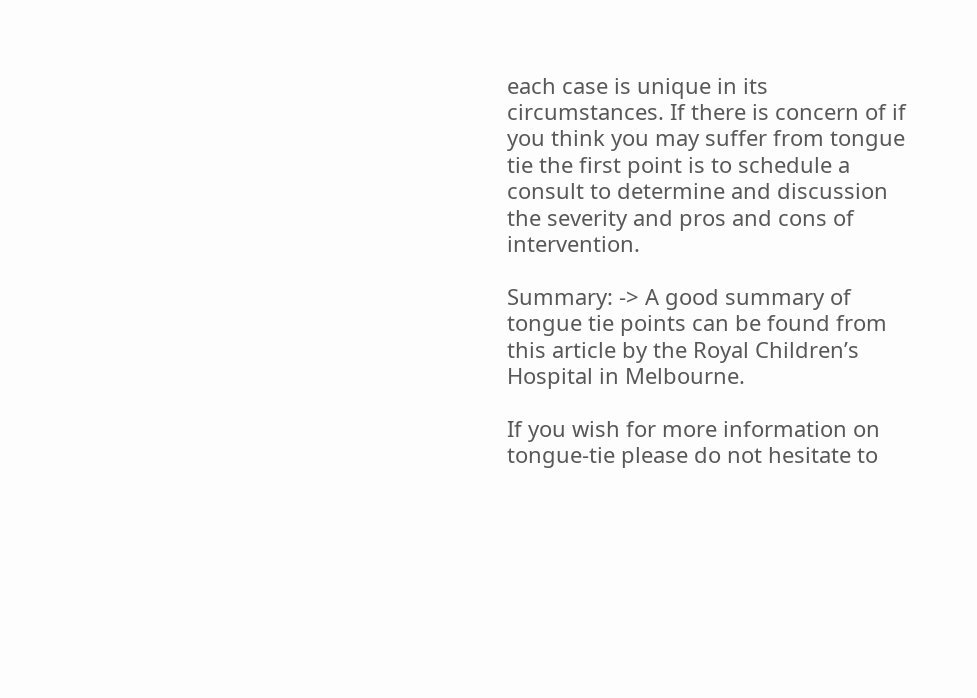each case is unique in its circumstances. If there is concern of if you think you may suffer from tongue tie the first point is to schedule a consult to determine and discussion the severity and pros and cons of intervention.

Summary: -> A good summary of tongue tie points can be found from this article by the Royal Children’s Hospital in Melbourne.

If you wish for more information on tongue-tie please do not hesitate to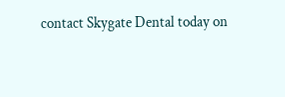contact Skygate Dental today on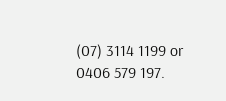(07) 3114 1199 or 0406 579 197.